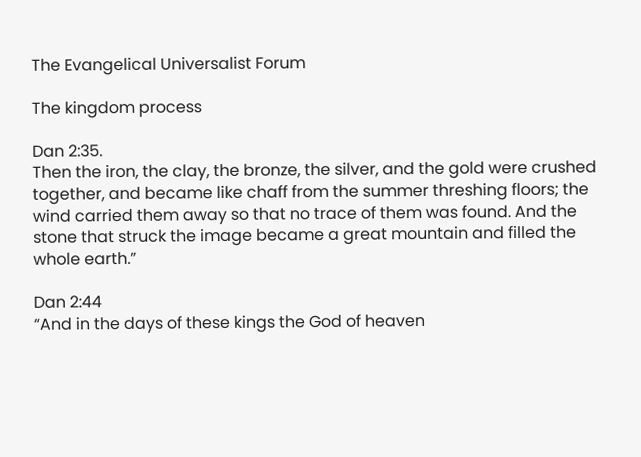The Evangelical Universalist Forum

The kingdom process

Dan 2:35.
Then the iron, the clay, the bronze, the silver, and the gold were crushed together, and became like chaff from the summer threshing floors; the wind carried them away so that no trace of them was found. And the stone that struck the image became a great mountain and filled the whole earth.”

Dan 2:44
“And in the days of these kings the God of heaven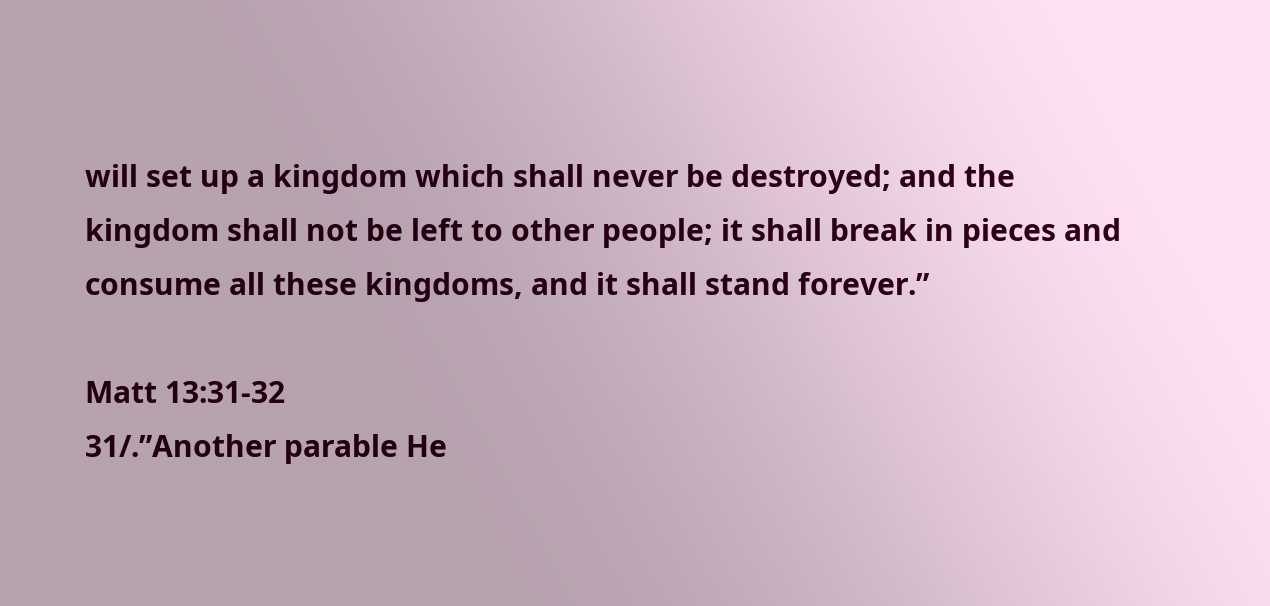will set up a kingdom which shall never be destroyed; and the kingdom shall not be left to other people; it shall break in pieces and consume all these kingdoms, and it shall stand forever.”

Matt 13:31-32
31/.”Another parable He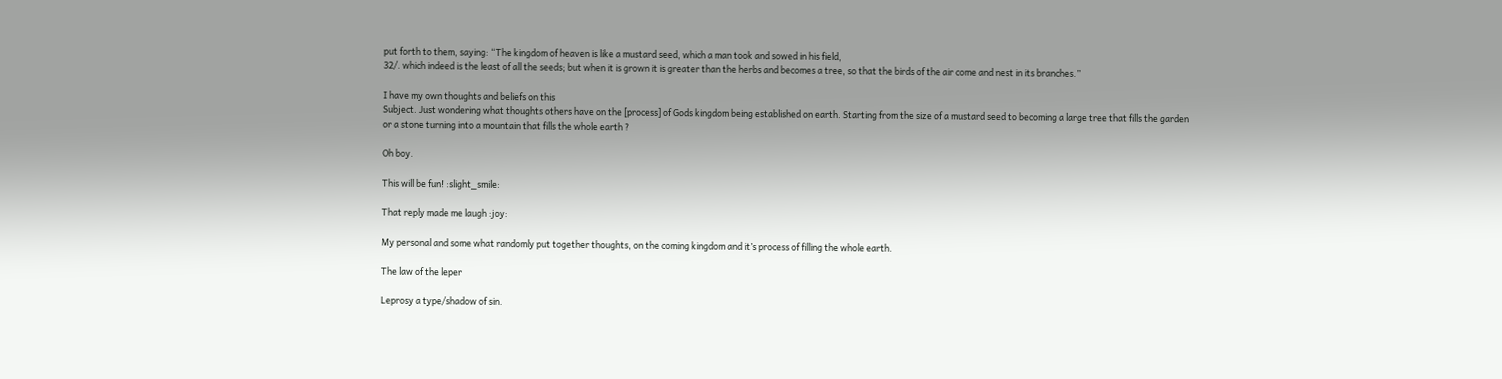put forth to them, saying: “The kingdom of heaven is like a mustard seed, which a man took and sowed in his field,
32/. which indeed is the least of all the seeds; but when it is grown it is greater than the herbs and becomes a tree, so that the birds of the air come and nest in its branches.”

I have my own thoughts and beliefs on this
Subject. Just wondering what thoughts others have on the [process] of Gods kingdom being established on earth. Starting from the size of a mustard seed to becoming a large tree that fills the garden or a stone turning into a mountain that fills the whole earth ?

Oh boy.

This will be fun! :slight_smile:

That reply made me laugh :joy:

My personal and some what randomly put together thoughts, on the coming kingdom and it’s process of filling the whole earth.

The law of the leper

Leprosy a type/shadow of sin.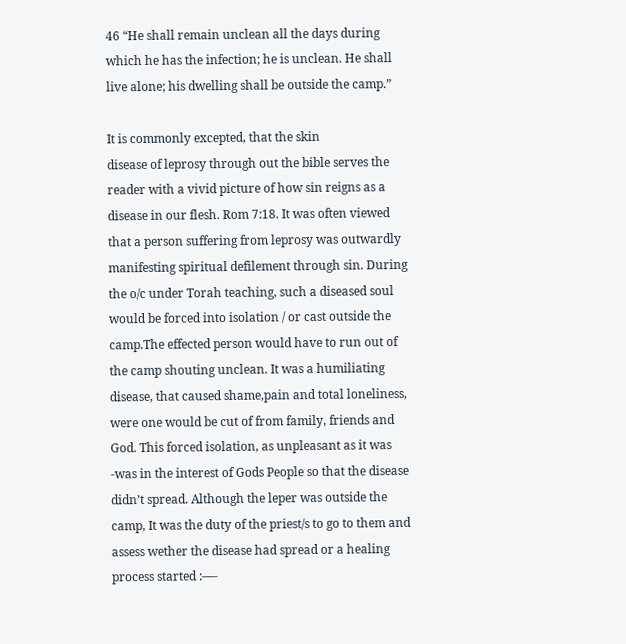46 “He shall remain unclean all the days during which he has the infection; he is unclean. He shall live alone; his dwelling shall be outside the camp.”

It is commonly excepted, that the skin
disease of leprosy through out the bible serves the reader with a vivid picture of how sin reigns as a disease in our flesh. Rom 7:18. It was often viewed that a person suffering from leprosy was outwardly manifesting spiritual defilement through sin. During the o/c under Torah teaching, such a diseased soul would be forced into isolation / or cast outside the camp.The effected person would have to run out of the camp shouting unclean. It was a humiliating disease, that caused shame,pain and total loneliness, were one would be cut of from family, friends and God. This forced isolation, as unpleasant as it was -was in the interest of Gods People so that the disease didn’t spread. Although the leper was outside the camp, It was the duty of the priest/s to go to them and assess wether the disease had spread or a healing process started :—-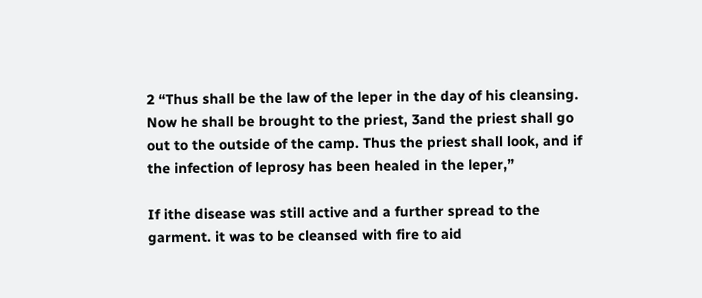2 “Thus shall be the law of the leper in the day of his cleansing. Now he shall be brought to the priest, 3and the priest shall go out to the outside of the camp. Thus the priest shall look, and if the infection of leprosy has been healed in the leper,”

If ithe disease was still active and a further spread to the garment. it was to be cleansed with fire to aid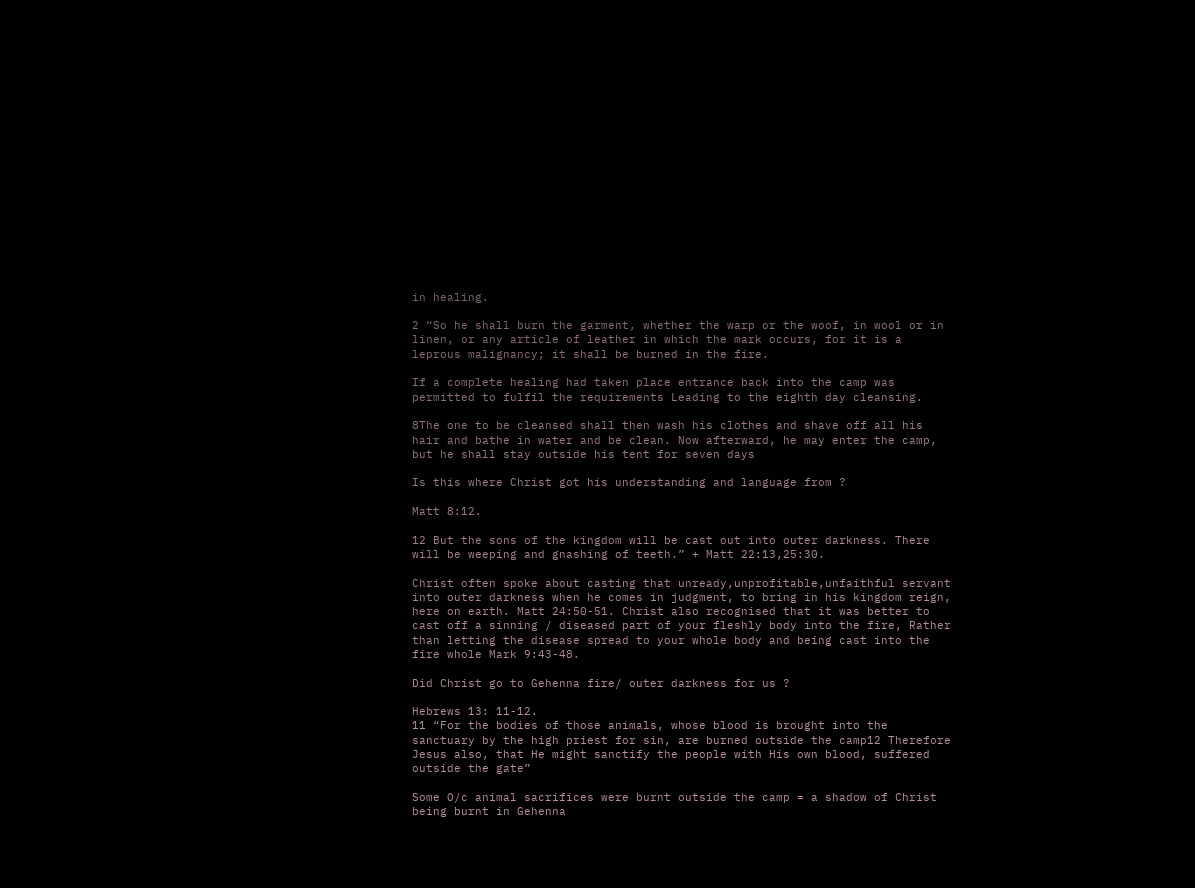in healing.

2 “So he shall burn the garment, whether the warp or the woof, in wool or in linen, or any article of leather in which the mark occurs, for it is a leprous malignancy; it shall be burned in the fire.

If a complete healing had taken place entrance back into the camp was permitted to fulfil the requirements Leading to the eighth day cleansing.

8The one to be cleansed shall then wash his clothes and shave off all his hair and bathe in water and be clean. Now afterward, he may enter the camp, but he shall stay outside his tent for seven days

Is this where Christ got his understanding and language from ?

Matt 8:12.

12 But the sons of the kingdom will be cast out into outer darkness. There will be weeping and gnashing of teeth.” + Matt 22:13,25:30.

Christ often spoke about casting that unready,unprofitable,unfaithful servant into outer darkness when he comes in judgment, to bring in his kingdom reign, here on earth. Matt 24:50-51. Christ also recognised that it was better to cast off a sinning / diseased part of your fleshly body into the fire, Rather than letting the disease spread to your whole body and being cast into the fire whole Mark 9:43-48.

Did Christ go to Gehenna fire/ outer darkness for us ?

Hebrews 13: 11-12.
11 “For the bodies of those animals, whose blood is brought into the sanctuary by the high priest for sin, are burned outside the camp12 Therefore Jesus also, that He might sanctify the people with His own blood, suffered outside the gate”

Some O/c animal sacrifices were burnt outside the camp = a shadow of Christ being burnt in Gehenna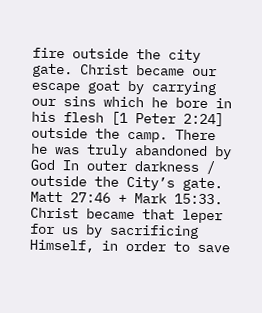fire outside the city gate. Christ became our escape goat by carrying our sins which he bore in his flesh [1 Peter 2:24] outside the camp. There he was truly abandoned by God In outer darkness / outside the City’s gate. Matt 27:46 + Mark 15:33. Christ became that leper for us by sacrificing Himself, in order to save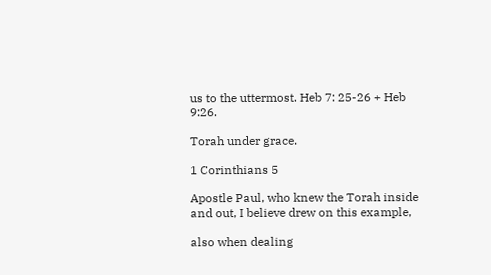us to the uttermost. Heb 7: 25-26 + Heb 9:26.

Torah under grace.

1 Corinthians 5

Apostle Paul, who knew the Torah inside and out, I believe drew on this example,

also when dealing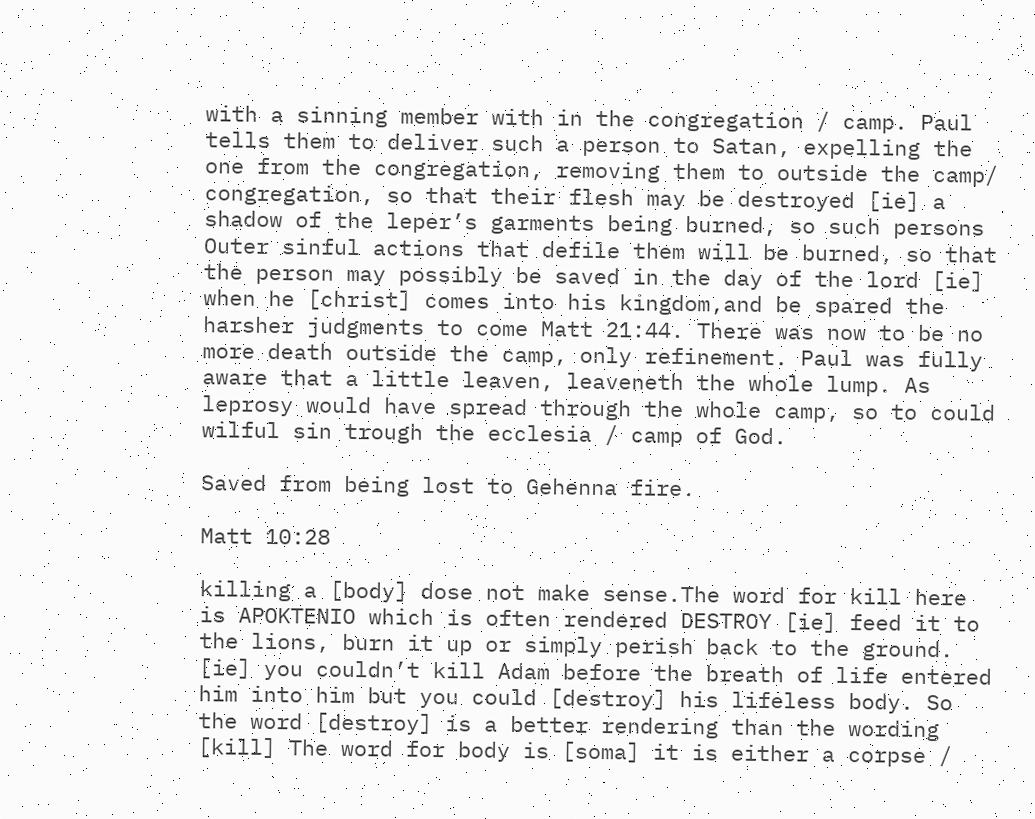with a sinning member with in the congregation / camp. Paul tells them to deliver such a person to Satan, expelling the one from the congregation, removing them to outside the camp/ congregation, so that their flesh may be destroyed [ie] a shadow of the leper’s garments being burned, so such persons Outer sinful actions that defile them will be burned, so that the person may possibly be saved in the day of the lord [ie] when he [christ] comes into his kingdom,and be spared the harsher judgments to come Matt 21:44. There was now to be no more death outside the camp, only refinement. Paul was fully aware that a little leaven, leaveneth the whole lump. As leprosy would have spread through the whole camp, so to could wilful sin trough the ecclesia / camp of God.

Saved from being lost to Gehenna fire.

Matt 10:28

killing a [body] dose not make sense.The word for kill here is APOKTENIO which is often rendered DESTROY [ie] feed it to the lions, burn it up or simply perish back to the ground. [ie] you couldn’t kill Adam before the breath of life entered him into him but you could [destroy] his lifeless body. So the word [destroy] is a better rendering than the wording [kill] The word for body is [soma] it is either a corpse /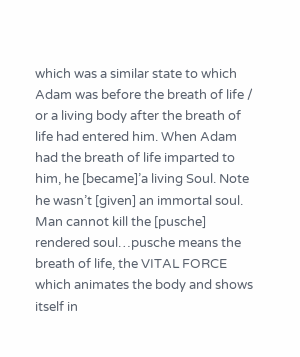which was a similar state to which Adam was before the breath of life / or a living body after the breath of life had entered him. When Adam had the breath of life imparted to him, he [became]’a living Soul. Note he wasn’t [given] an immortal soul. Man cannot kill the [pusche] rendered soul…pusche means the breath of life, the VITAL FORCE which animates the body and shows itself in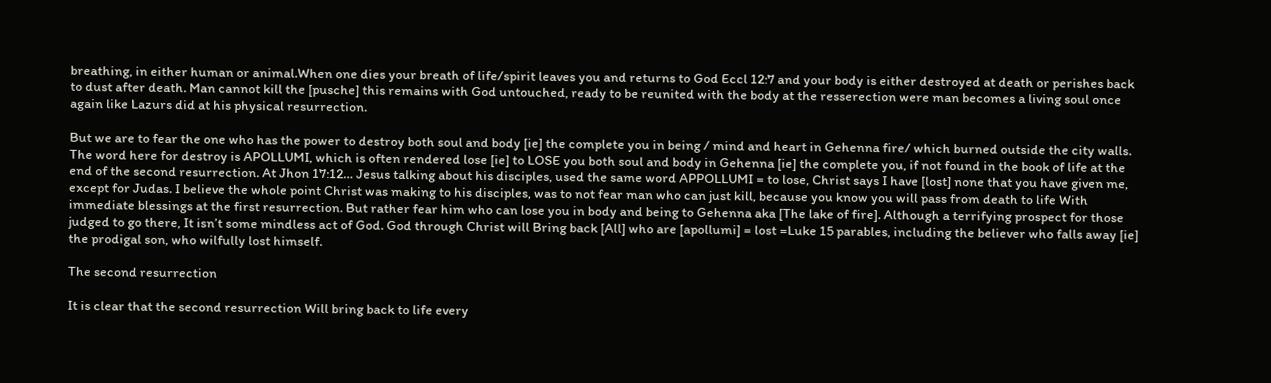breathing, in either human or animal.When one dies your breath of life/spirit leaves you and returns to God Eccl 12:7 and your body is either destroyed at death or perishes back to dust after death. Man cannot kill the [pusche] this remains with God untouched, ready to be reunited with the body at the resserection were man becomes a living soul once again like Lazurs did at his physical resurrection.

But we are to fear the one who has the power to destroy both soul and body [ie] the complete you in being / mind and heart in Gehenna fire/ which burned outside the city walls. The word here for destroy is APOLLUMI, which is often rendered lose [ie] to LOSE you both soul and body in Gehenna [ie] the complete you, if not found in the book of life at the end of the second resurrection. At Jhon 17:12… Jesus talking about his disciples, used the same word APPOLLUMI = to lose, Christ says I have [lost] none that you have given me, except for Judas. I believe the whole point Christ was making to his disciples, was to not fear man who can just kill, because you know you will pass from death to life With immediate blessings at the first resurrection. But rather fear him who can lose you in body and being to Gehenna aka [The lake of fire]. Although a terrifying prospect for those judged to go there, It isn’t some mindless act of God. God through Christ will Bring back [All] who are [apollumi] = lost =Luke 15 parables, including the believer who falls away [ie] the prodigal son, who wilfully lost himself.

The second resurrection

It is clear that the second resurrection Will bring back to life every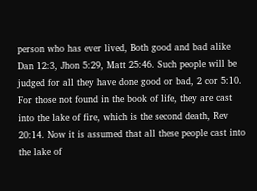person who has ever lived, Both good and bad alike Dan 12:3, Jhon 5:29, Matt 25:46. Such people will be judged for all they have done good or bad, 2 cor 5:10. For those not found in the book of life, they are cast into the lake of fire, which is the second death, Rev 20:14. Now it is assumed that all these people cast into the lake of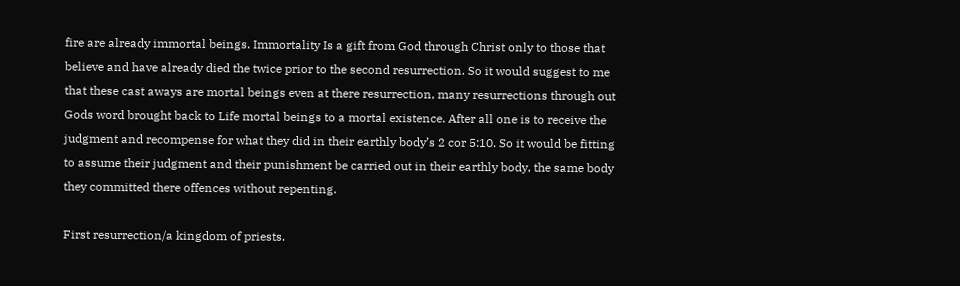fire are already immortal beings. Immortality Is a gift from God through Christ only to those that believe and have already died the twice prior to the second resurrection. So it would suggest to me that these cast aways are mortal beings even at there resurrection, many resurrections through out Gods word brought back to Life mortal beings to a mortal existence. After all one is to receive the judgment and recompense for what they did in their earthly body’s 2 cor 5:10. So it would be fitting to assume their judgment and their punishment be carried out in their earthly body, the same body they committed there offences without repenting.

First resurrection/a kingdom of priests.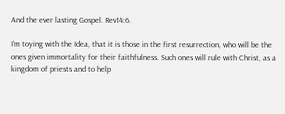And the ever lasting Gospel. Rev14:6.

I’m toying with the Idea, that it is those in the first resurrection, who will be the ones given immortality for their faithfulness. Such ones will rule with Christ, as a kingdom of priests and to help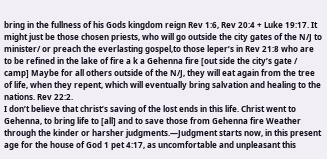bring in the fullness of his Gods kingdom reign Rev 1:6, Rev 20:4 + Luke 19:17. It might just be those chosen priests, who will go outside the city gates of the N/J to minister/ or preach the everlasting gospel,to those leper’s in Rev 21:8 who are to be refined in the lake of fire a k a Gehenna fire [out side the city’s gate / camp] Maybe for all others outside of the N/J, they will eat again from the tree of life, when they repent, which will eventually bring salvation and healing to the nations. Rev 22:2.
I don’t believe that christ’s saving of the lost ends in this life. Christ went to Gehenna, to bring life to [all] and to save those from Gehenna fire Weather through the kinder or harsher judgments.—Judgment starts now, in this present age for the house of God 1 pet 4:17, as uncomfortable and unpleasant this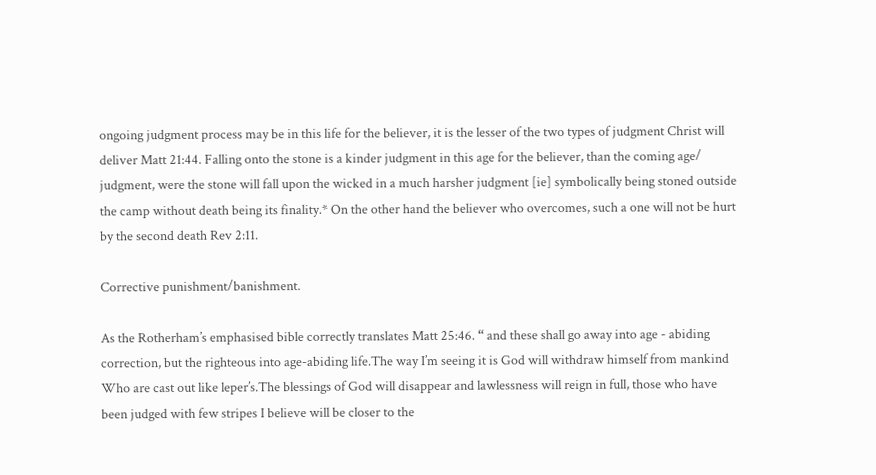ongoing judgment process may be in this life for the believer, it is the lesser of the two types of judgment Christ will deliver Matt 21:44. Falling onto the stone is a kinder judgment in this age for the believer, than the coming age/ judgment, were the stone will fall upon the wicked in a much harsher judgment [ie] symbolically being stoned outside the camp without death being its finality.* On the other hand the believer who overcomes, such a one will not be hurt by the second death Rev 2:11.

Corrective punishment/banishment.

As the Rotherham’s emphasised bible correctly translates Matt 25:46. “ and these shall go away into age - abiding correction, but the righteous into age-abiding life.The way I’m seeing it is God will withdraw himself from mankind Who are cast out like leper’s.The blessings of God will disappear and lawlessness will reign in full, those who have been judged with few stripes I believe will be closer to the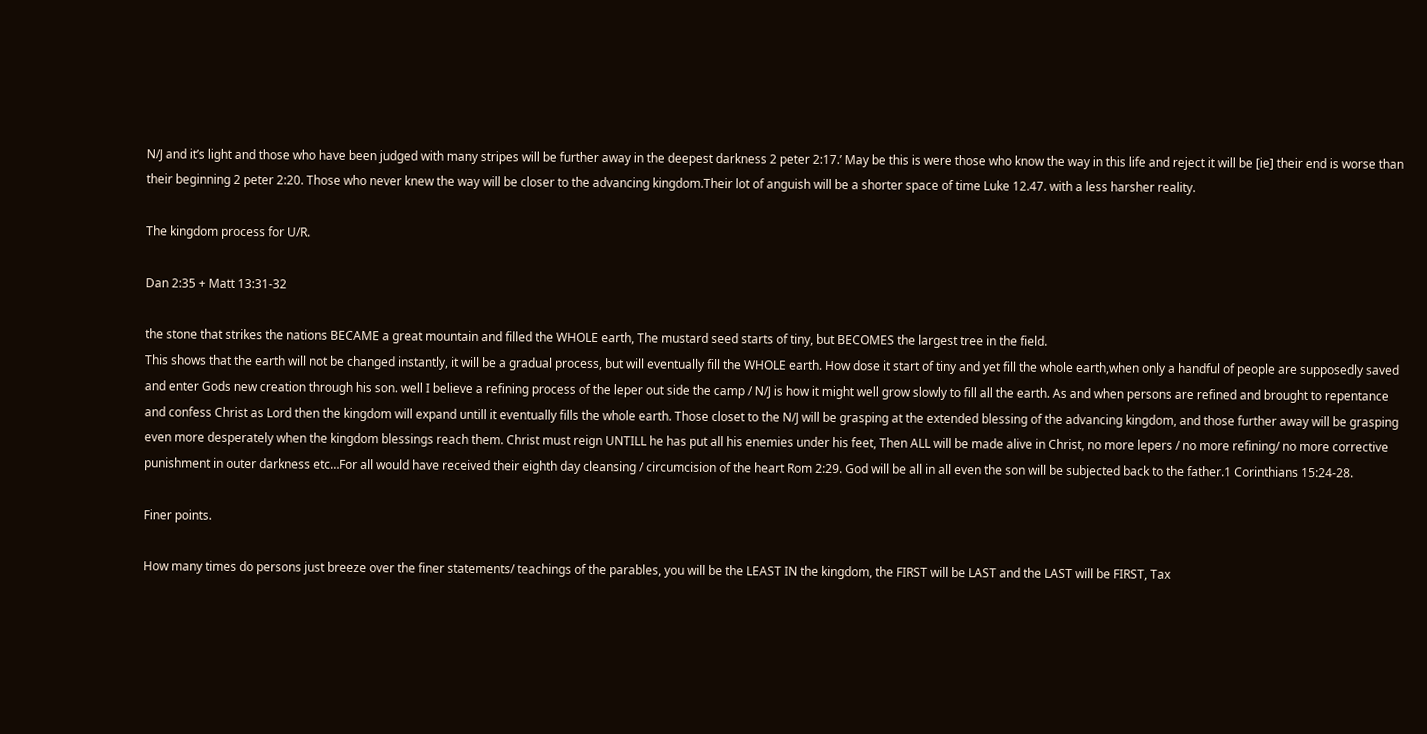N/J and it’s light and those who have been judged with many stripes will be further away in the deepest darkness 2 peter 2:17.’ May be this is were those who know the way in this life and reject it will be [ie] their end is worse than their beginning 2 peter 2:20. Those who never knew the way will be closer to the advancing kingdom.Their lot of anguish will be a shorter space of time Luke 12.47. with a less harsher reality.

The kingdom process for U/R.

Dan 2:35 + Matt 13:31-32

the stone that strikes the nations BECAME a great mountain and filled the WHOLE earth, The mustard seed starts of tiny, but BECOMES the largest tree in the field.
This shows that the earth will not be changed instantly, it will be a gradual process, but will eventually fill the WHOLE earth. How dose it start of tiny and yet fill the whole earth,when only a handful of people are supposedly saved and enter Gods new creation through his son. well I believe a refining process of the leper out side the camp / N/J is how it might well grow slowly to fill all the earth. As and when persons are refined and brought to repentance and confess Christ as Lord then the kingdom will expand untill it eventually fills the whole earth. Those closet to the N/J will be grasping at the extended blessing of the advancing kingdom, and those further away will be grasping even more desperately when the kingdom blessings reach them. Christ must reign UNTILL he has put all his enemies under his feet, Then ALL will be made alive in Christ, no more lepers / no more refining/ no more corrective punishment in outer darkness etc…For all would have received their eighth day cleansing / circumcision of the heart Rom 2:29. God will be all in all even the son will be subjected back to the father.1 Corinthians 15:24-28.

Finer points.

How many times do persons just breeze over the finer statements/ teachings of the parables, you will be the LEAST IN the kingdom, the FIRST will be LAST and the LAST will be FIRST, Tax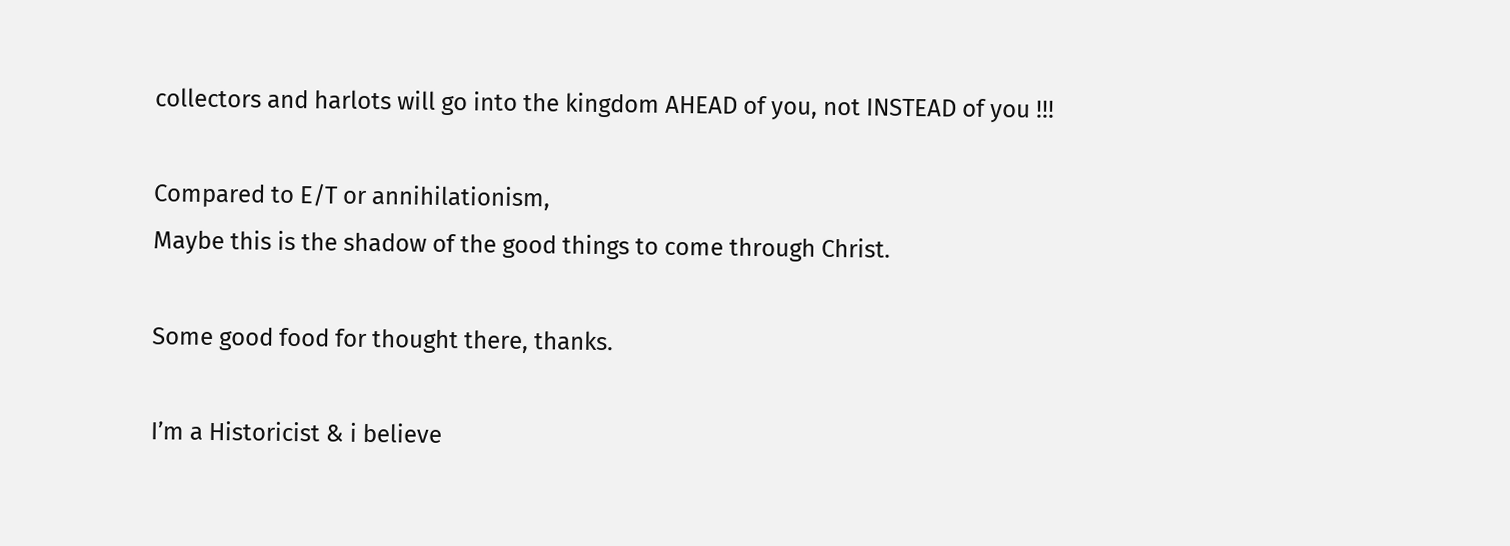collectors and harlots will go into the kingdom AHEAD of you, not INSTEAD of you !!!

Compared to E/T or annihilationism,
Maybe this is the shadow of the good things to come through Christ.

Some good food for thought there, thanks.

I’m a Historicist & i believe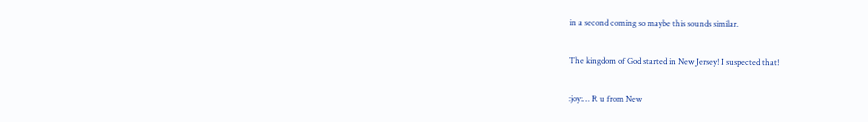in a second coming so maybe this sounds similar.

The kingdom of God started in New Jersey! I suspected that!

:joy:… R u from New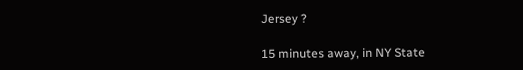Jersey ?

15 minutes away, in NY State